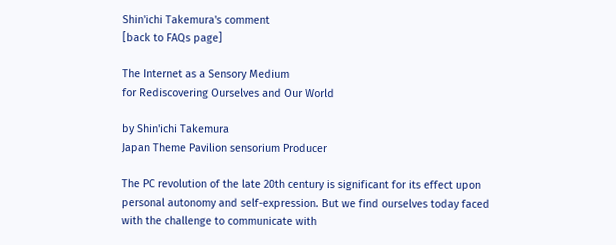Shin'ichi Takemura's comment
[back to FAQs page]

The Internet as a Sensory Medium
for Rediscovering Ourselves and Our World

by Shin'ichi Takemura
Japan Theme Pavilion sensorium Producer

The PC revolution of the late 20th century is significant for its effect upon personal autonomy and self-expression. But we find ourselves today faced with the challenge to communicate with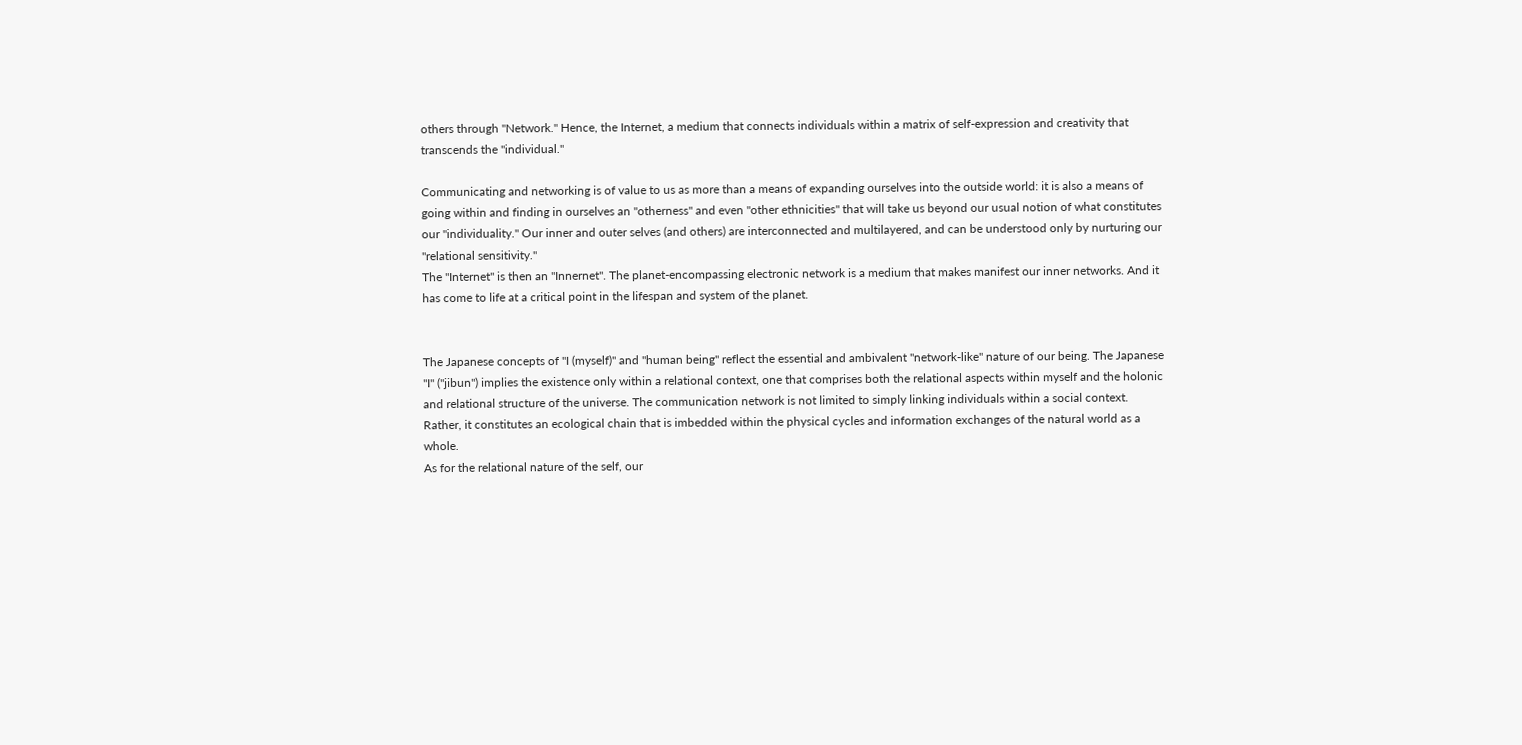others through "Network." Hence, the Internet, a medium that connects individuals within a matrix of self-expression and creativity that transcends the "individual."

Communicating and networking is of value to us as more than a means of expanding ourselves into the outside world: it is also a means of going within and finding in ourselves an "otherness" and even "other ethnicities" that will take us beyond our usual notion of what constitutes our "individuality." Our inner and outer selves (and others) are interconnected and multilayered, and can be understood only by nurturing our "relational sensitivity."
The "Internet" is then an "Innernet". The planet-encompassing electronic network is a medium that makes manifest our inner networks. And it has come to life at a critical point in the lifespan and system of the planet.


The Japanese concepts of "I (myself)" and "human being" reflect the essential and ambivalent "network-like" nature of our being. The Japanese "I" ("jibun") implies the existence only within a relational context, one that comprises both the relational aspects within myself and the holonic and relational structure of the universe. The communication network is not limited to simply linking individuals within a social context. Rather, it constitutes an ecological chain that is imbedded within the physical cycles and information exchanges of the natural world as a whole.
As for the relational nature of the self, our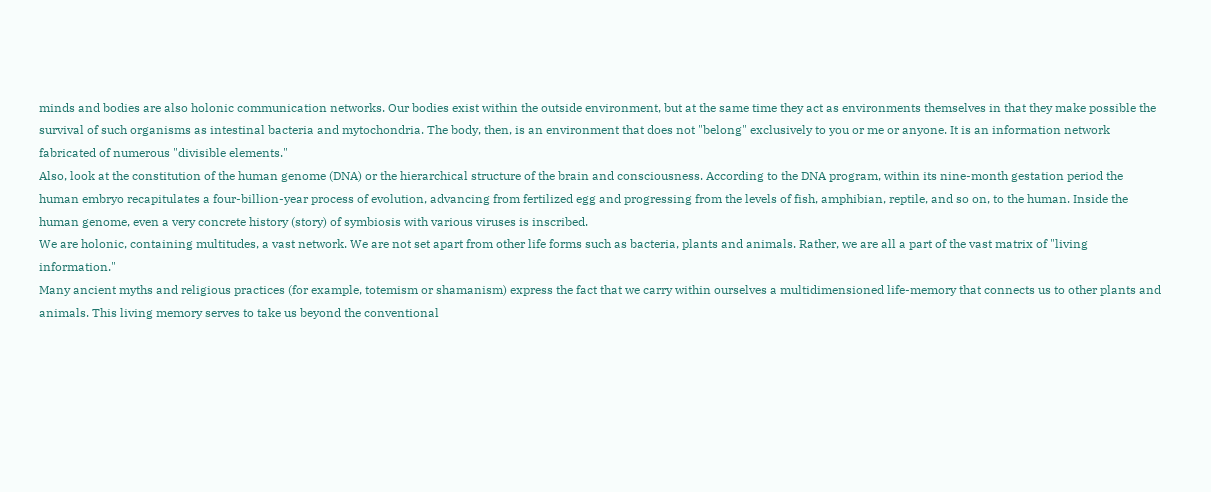minds and bodies are also holonic communication networks. Our bodies exist within the outside environment, but at the same time they act as environments themselves in that they make possible the survival of such organisms as intestinal bacteria and mytochondria. The body, then, is an environment that does not "belong" exclusively to you or me or anyone. It is an information network fabricated of numerous "divisible elements."
Also, look at the constitution of the human genome (DNA) or the hierarchical structure of the brain and consciousness. According to the DNA program, within its nine-month gestation period the human embryo recapitulates a four-billion-year process of evolution, advancing from fertilized egg and progressing from the levels of fish, amphibian, reptile, and so on, to the human. Inside the human genome, even a very concrete history (story) of symbiosis with various viruses is inscribed.
We are holonic, containing multitudes, a vast network. We are not set apart from other life forms such as bacteria, plants and animals. Rather, we are all a part of the vast matrix of "living information."
Many ancient myths and religious practices (for example, totemism or shamanism) express the fact that we carry within ourselves a multidimensioned life-memory that connects us to other plants and animals. This living memory serves to take us beyond the conventional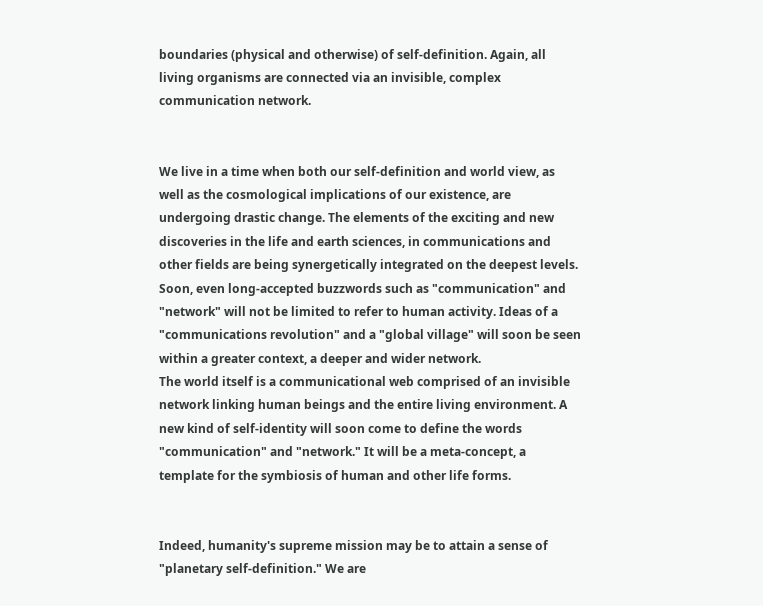boundaries (physical and otherwise) of self-definition. Again, all living organisms are connected via an invisible, complex communication network.


We live in a time when both our self-definition and world view, as well as the cosmological implications of our existence, are undergoing drastic change. The elements of the exciting and new discoveries in the life and earth sciences, in communications and other fields are being synergetically integrated on the deepest levels. Soon, even long-accepted buzzwords such as "communication" and "network" will not be limited to refer to human activity. Ideas of a "communications revolution" and a "global village" will soon be seen within a greater context, a deeper and wider network.
The world itself is a communicational web comprised of an invisible network linking human beings and the entire living environment. A new kind of self-identity will soon come to define the words "communication" and "network." It will be a meta-concept, a template for the symbiosis of human and other life forms.


Indeed, humanity's supreme mission may be to attain a sense of "planetary self-definition." We are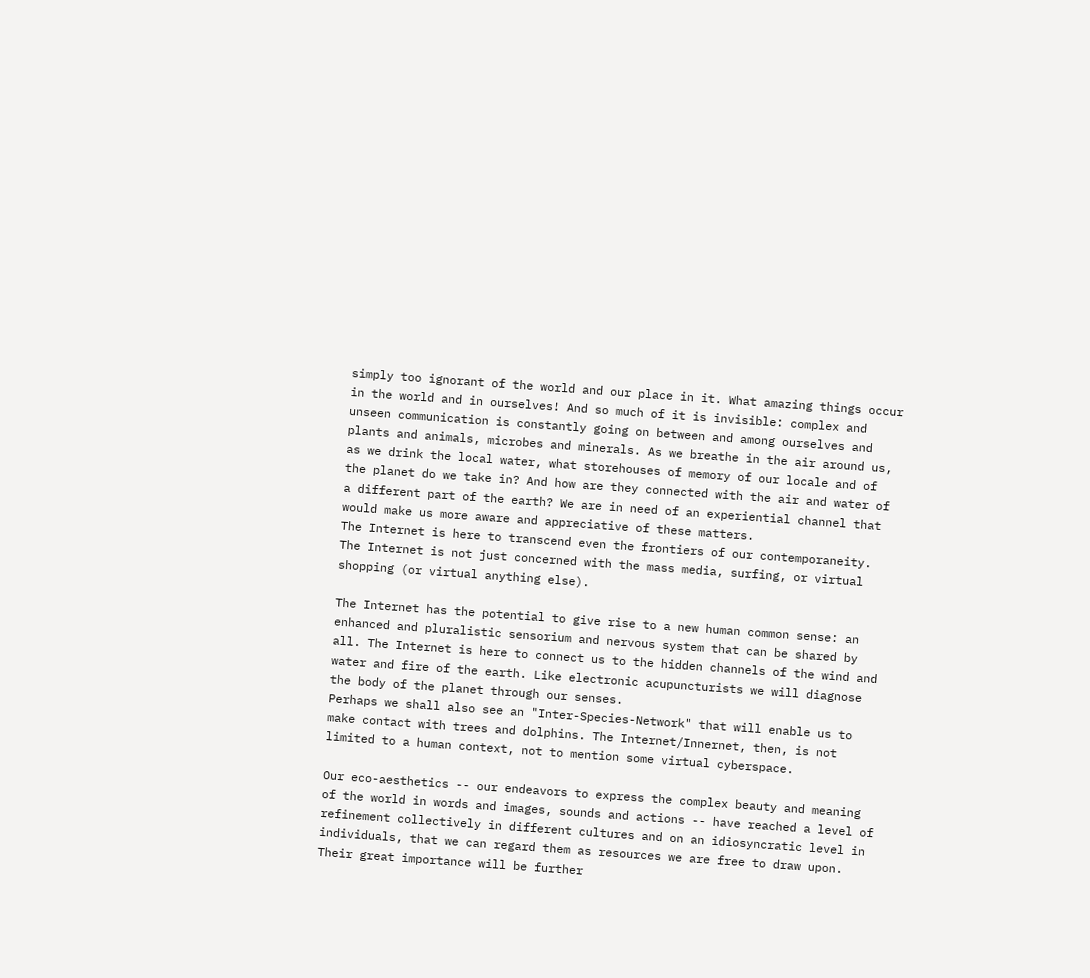simply too ignorant of the world and our place in it. What amazing things occur in the world and in ourselves! And so much of it is invisible: complex and unseen communication is constantly going on between and among ourselves and plants and animals, microbes and minerals. As we breathe in the air around us, as we drink the local water, what storehouses of memory of our locale and of the planet do we take in? And how are they connected with the air and water of a different part of the earth? We are in need of an experiential channel that would make us more aware and appreciative of these matters.
The Internet is here to transcend even the frontiers of our contemporaneity. The Internet is not just concerned with the mass media, surfing, or virtual shopping (or virtual anything else).

The Internet has the potential to give rise to a new human common sense: an enhanced and pluralistic sensorium and nervous system that can be shared by all. The Internet is here to connect us to the hidden channels of the wind and water and fire of the earth. Like electronic acupuncturists we will diagnose the body of the planet through our senses.
Perhaps we shall also see an "Inter-Species-Network" that will enable us to make contact with trees and dolphins. The Internet/Innernet, then, is not limited to a human context, not to mention some virtual cyberspace.

Our eco-aesthetics -- our endeavors to express the complex beauty and meaning of the world in words and images, sounds and actions -- have reached a level of refinement collectively in different cultures and on an idiosyncratic level in individuals, that we can regard them as resources we are free to draw upon. Their great importance will be further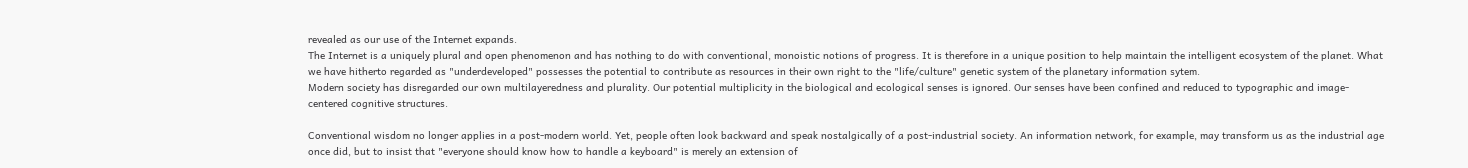revealed as our use of the Internet expands.
The Internet is a uniquely plural and open phenomenon and has nothing to do with conventional, monoistic notions of progress. It is therefore in a unique position to help maintain the intelligent ecosystem of the planet. What we have hitherto regarded as "underdeveloped" possesses the potential to contribute as resources in their own right to the "life/culture" genetic system of the planetary information sytem.
Modern society has disregarded our own multilayeredness and plurality. Our potential multiplicity in the biological and ecological senses is ignored. Our senses have been confined and reduced to typographic and image-centered cognitive structures.

Conventional wisdom no longer applies in a post-modern world. Yet, people often look backward and speak nostalgically of a post-industrial society. An information network, for example, may transform us as the industrial age once did, but to insist that "everyone should know how to handle a keyboard" is merely an extension of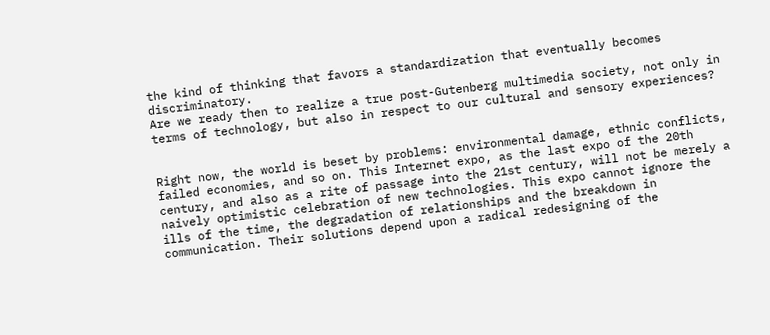the kind of thinking that favors a standardization that eventually becomes discriminatory.
Are we ready then to realize a true post-Gutenberg multimedia society, not only in terms of technology, but also in respect to our cultural and sensory experiences?


Right now, the world is beset by problems: environmental damage, ethnic conflicts, failed economies, and so on. This Internet expo, as the last expo of the 20th century, and also as a rite of passage into the 21st century, will not be merely a naively optimistic celebration of new technologies. This expo cannot ignore the ills of the time, the degradation of relationships and the breakdown in communication. Their solutions depend upon a radical redesigning of the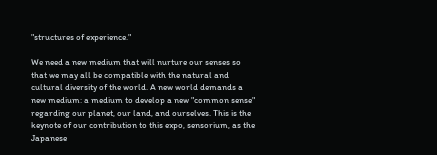"structures of experience."

We need a new medium that will nurture our senses so that we may all be compatible with the natural and cultural diversity of the world. A new world demands a new medium: a medium to develop a new "common sense" regarding our planet, our land, and ourselves. This is the keynote of our contribution to this expo, sensorium, as the Japanese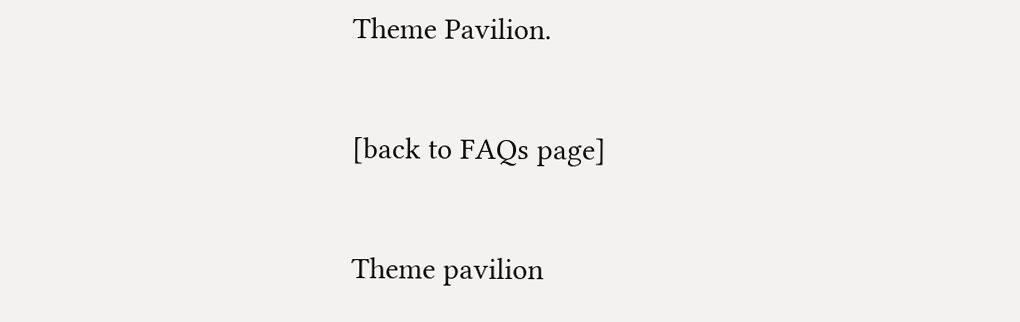Theme Pavilion.

[back to FAQs page]

Theme pavilion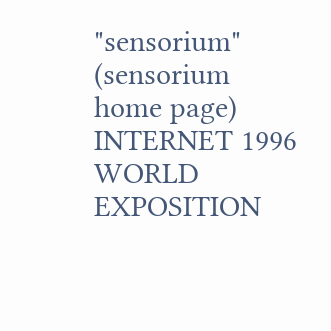"sensorium" (sensorium home page)
INTERNET 1996 WORLD EXPOSITION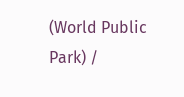(World Public Park) /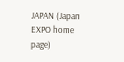JAPAN (Japan EXPO home page)